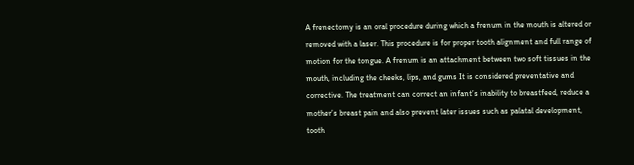A frenectomy is an oral procedure during which a frenum in the mouth is altered or removed with a laser. This procedure is for proper tooth alignment and full range of motion for the tongue. A frenum is an attachment between two soft tissues in the mouth, including the cheeks, lips, and gums It is considered preventative and corrective. The treatment can correct an infant’s inability to breastfeed, reduce a mother’s breast pain and also prevent later issues such as palatal development, tooth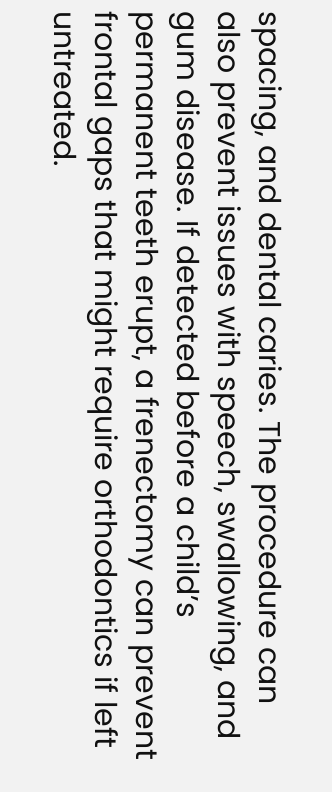spacing, and dental caries. The procedure can also prevent issues with speech, swallowing, and gum disease. If detected before a child’s permanent teeth erupt, a frenectomy can prevent frontal gaps that might require orthodontics if left untreated.